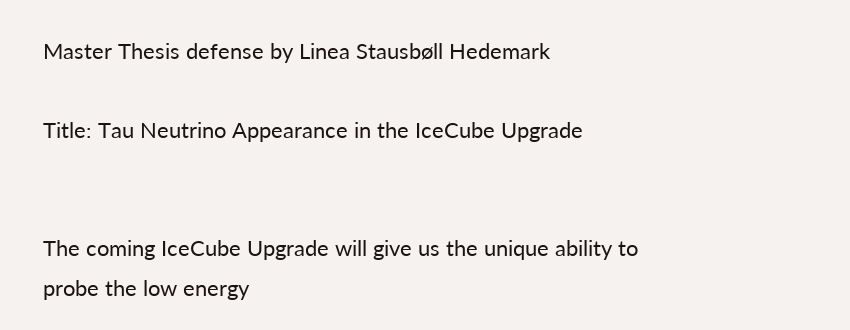Master Thesis defense by Linea Stausbøll Hedemark

Title: Tau Neutrino Appearance in the IceCube Upgrade


The coming IceCube Upgrade will give us the unique ability to probe the low energy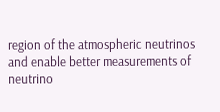region of the atmospheric neutrinos and enable better measurements of neutrino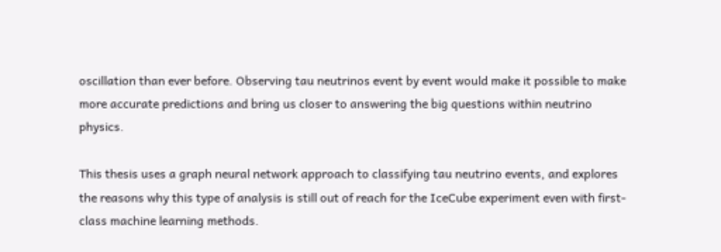oscillation than ever before. Observing tau neutrinos event by event would make it possible to make more accurate predictions and bring us closer to answering the big questions within neutrino physics.

This thesis uses a graph neural network approach to classifying tau neutrino events, and explores the reasons why this type of analysis is still out of reach for the IceCube experiment even with first-class machine learning methods.